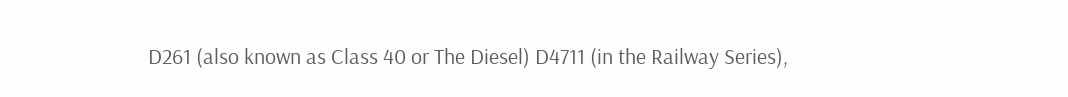D261 (also known as Class 40 or The Diesel) D4711 (in the Railway Series),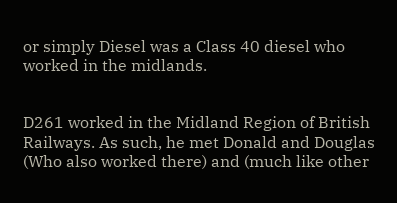or simply Diesel was a Class 40 diesel who worked in the midlands.


D261 worked in the Midland Region of British Railways. As such, he met Donald and Douglas (Who also worked there) and (much like other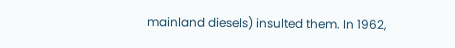mainland diesels) insulted them. In 1962,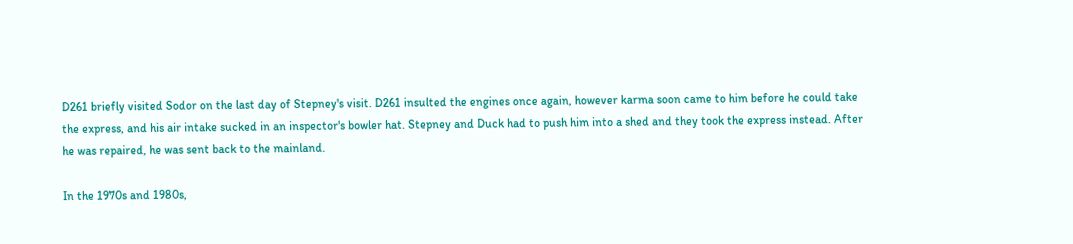D261 briefly visited Sodor on the last day of Stepney's visit. D261 insulted the engines once again, however karma soon came to him before he could take the express, and his air intake sucked in an inspector's bowler hat. Stepney and Duck had to push him into a shed and they took the express instead. After he was repaired, he was sent back to the mainland.

In the 1970s and 1980s,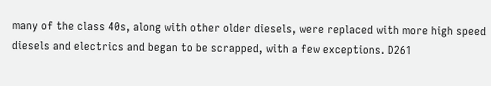many of the class 40s, along with other older diesels, were replaced with more high speed diesels and electrics and began to be scrapped, with a few exceptions. D261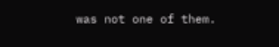was not one of them.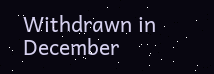Withdrawn in December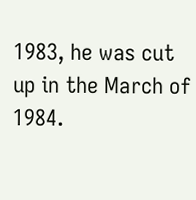1983, he was cut up in the March of 1984.